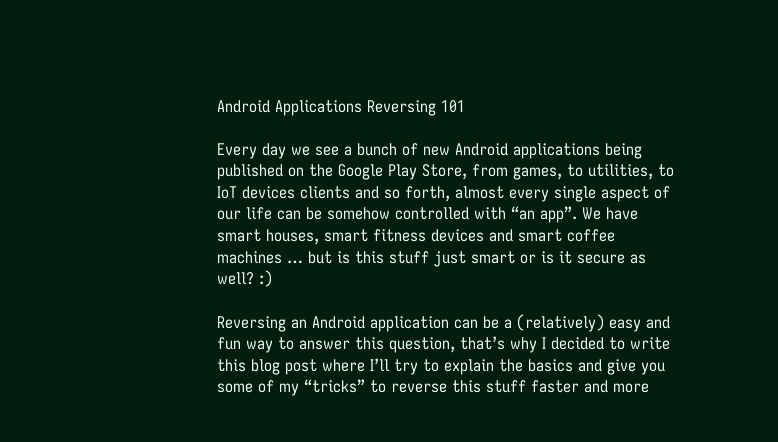Android Applications Reversing 101

Every day we see a bunch of new Android applications being published on the Google Play Store, from games, to utilities, to IoT devices clients and so forth, almost every single aspect of our life can be somehow controlled with “an app”. We have smart houses, smart fitness devices and smart coffee machines … but is this stuff just smart or is it secure as well? :)

Reversing an Android application can be a (relatively) easy and fun way to answer this question, that’s why I decided to write this blog post where I’ll try to explain the basics and give you some of my “tricks” to reverse this stuff faster and more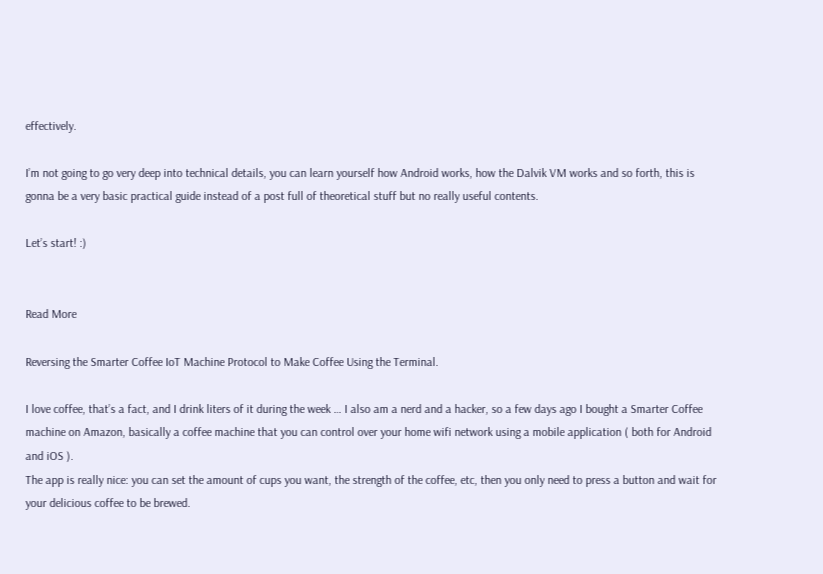effectively.

I’m not going to go very deep into technical details, you can learn yourself how Android works, how the Dalvik VM works and so forth, this is gonna be a very basic practical guide instead of a post full of theoretical stuff but no really useful contents.

Let’s start! :)


Read More

Reversing the Smarter Coffee IoT Machine Protocol to Make Coffee Using the Terminal.

I love coffee, that’s a fact, and I drink liters of it during the week … I also am a nerd and a hacker, so a few days ago I bought a Smarter Coffee machine on Amazon, basically a coffee machine that you can control over your home wifi network using a mobile application ( both for Android and iOS ).
The app is really nice: you can set the amount of cups you want, the strength of the coffee, etc, then you only need to press a button and wait for your delicious coffee to be brewed.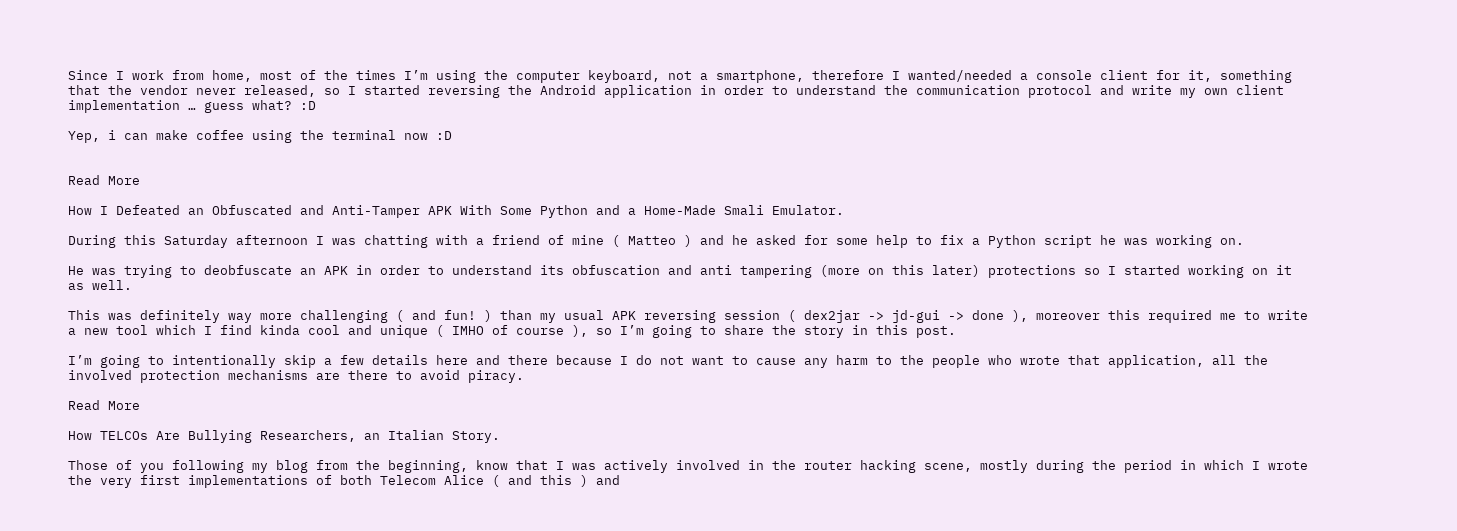Since I work from home, most of the times I’m using the computer keyboard, not a smartphone, therefore I wanted/needed a console client for it, something that the vendor never released, so I started reversing the Android application in order to understand the communication protocol and write my own client implementation … guess what? :D

Yep, i can make coffee using the terminal now :D


Read More

How I Defeated an Obfuscated and Anti-Tamper APK With Some Python and a Home-Made Smali Emulator.

During this Saturday afternoon I was chatting with a friend of mine ( Matteo ) and he asked for some help to fix a Python script he was working on.

He was trying to deobfuscate an APK in order to understand its obfuscation and anti tampering (more on this later) protections so I started working on it as well.

This was definitely way more challenging ( and fun! ) than my usual APK reversing session ( dex2jar -> jd-gui -> done ), moreover this required me to write a new tool which I find kinda cool and unique ( IMHO of course ), so I’m going to share the story in this post.

I’m going to intentionally skip a few details here and there because I do not want to cause any harm to the people who wrote that application, all the involved protection mechanisms are there to avoid piracy.

Read More

How TELCOs Are Bullying Researchers, an Italian Story.

Those of you following my blog from the beginning, know that I was actively involved in the router hacking scene, mostly during the period in which I wrote the very first implementations of both Telecom Alice ( and this ) and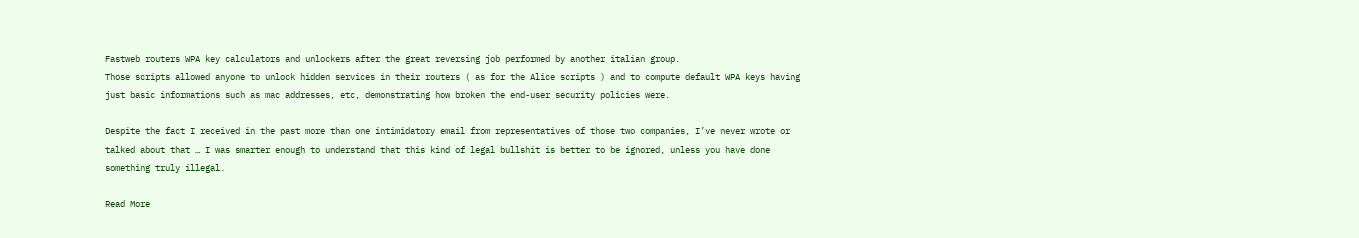Fastweb routers WPA key calculators and unlockers after the great reversing job performed by another italian group.
Those scripts allowed anyone to unlock hidden services in their routers ( as for the Alice scripts ) and to compute default WPA keys having just basic informations such as mac addresses, etc, demonstrating how broken the end-user security policies were.

Despite the fact I received in the past more than one intimidatory email from representatives of those two companies, I’ve never wrote or talked about that … I was smarter enough to understand that this kind of legal bullshit is better to be ignored, unless you have done something truly illegal.

Read More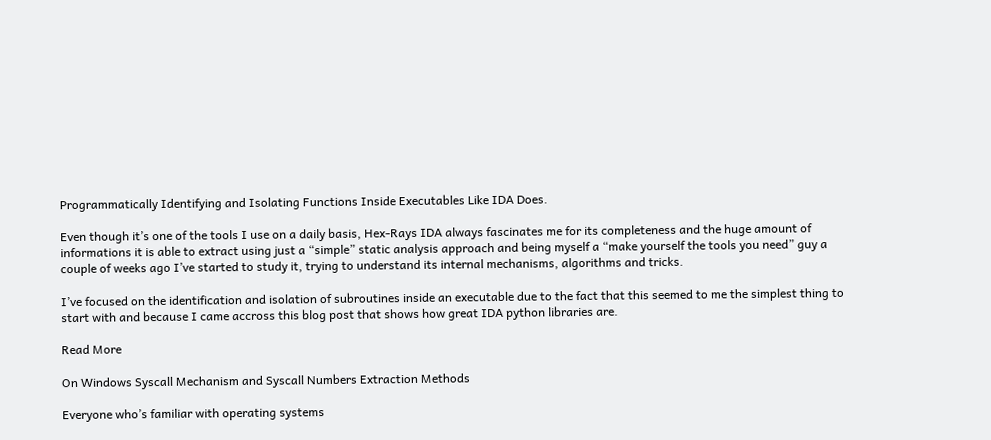Programmatically Identifying and Isolating Functions Inside Executables Like IDA Does.

Even though it’s one of the tools I use on a daily basis, Hex-Rays IDA always fascinates me for its completeness and the huge amount of informations it is able to extract using just a “simple” static analysis approach and being myself a “make yourself the tools you need” guy a couple of weeks ago I’ve started to study it, trying to understand its internal mechanisms, algorithms and tricks.

I’ve focused on the identification and isolation of subroutines inside an executable due to the fact that this seemed to me the simplest thing to start with and because I came accross this blog post that shows how great IDA python libraries are.

Read More

On Windows Syscall Mechanism and Syscall Numbers Extraction Methods

Everyone who’s familiar with operating systems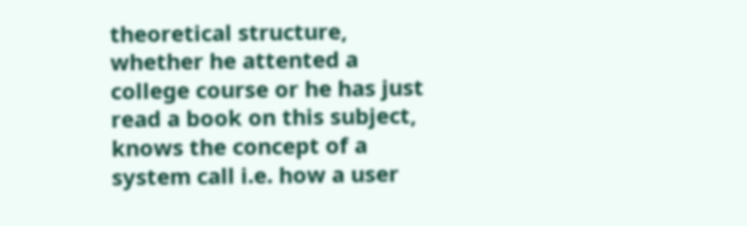theoretical structure, whether he attented a college course or he has just read a book on this subject, knows the concept of a system call i.e. how a user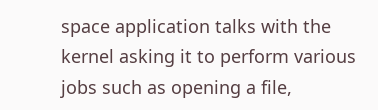space application talks with the kernel asking it to perform various jobs such as opening a file,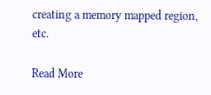creating a memory mapped region, etc.

Read More